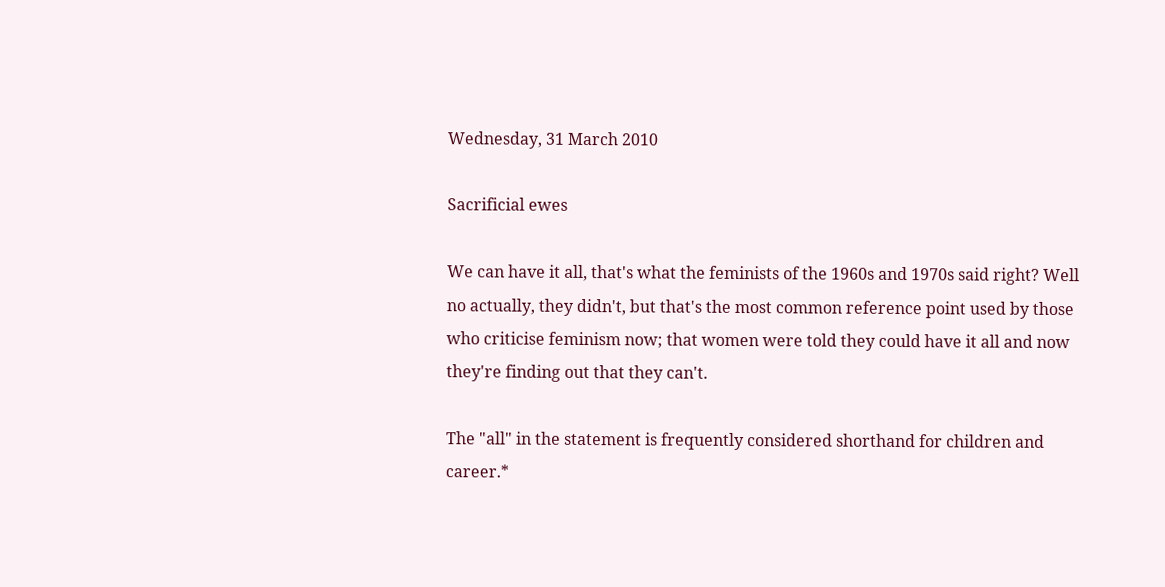Wednesday, 31 March 2010

Sacrificial ewes

We can have it all, that's what the feminists of the 1960s and 1970s said right? Well no actually, they didn't, but that's the most common reference point used by those who criticise feminism now; that women were told they could have it all and now they're finding out that they can't.

The "all" in the statement is frequently considered shorthand for children and career.*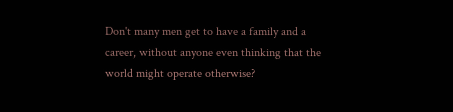Don't many men get to have a family and a career, without anyone even thinking that the world might operate otherwise?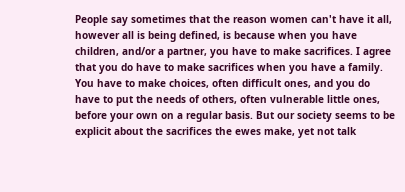People say sometimes that the reason women can't have it all, however all is being defined, is because when you have children, and/or a partner, you have to make sacrifices. I agree that you do have to make sacrifices when you have a family. You have to make choices, often difficult ones, and you do have to put the needs of others, often vulnerable little ones, before your own on a regular basis. But our society seems to be explicit about the sacrifices the ewes make, yet not talk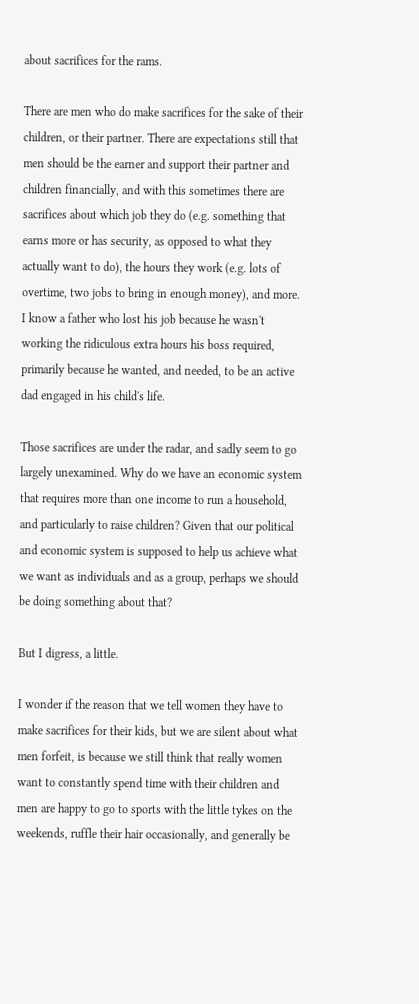about sacrifices for the rams.

There are men who do make sacrifices for the sake of their children, or their partner. There are expectations still that men should be the earner and support their partner and children financially, and with this sometimes there are sacrifices about which job they do (e.g. something that earns more or has security, as opposed to what they actually want to do), the hours they work (e.g. lots of overtime, two jobs to bring in enough money), and more. I know a father who lost his job because he wasn't working the ridiculous extra hours his boss required, primarily because he wanted, and needed, to be an active dad engaged in his child's life.

Those sacrifices are under the radar, and sadly seem to go largely unexamined. Why do we have an economic system that requires more than one income to run a household, and particularly to raise children? Given that our political and economic system is supposed to help us achieve what we want as individuals and as a group, perhaps we should be doing something about that?

But I digress, a little.

I wonder if the reason that we tell women they have to make sacrifices for their kids, but we are silent about what men forfeit, is because we still think that really women want to constantly spend time with their children and men are happy to go to sports with the little tykes on the weekends, ruffle their hair occasionally, and generally be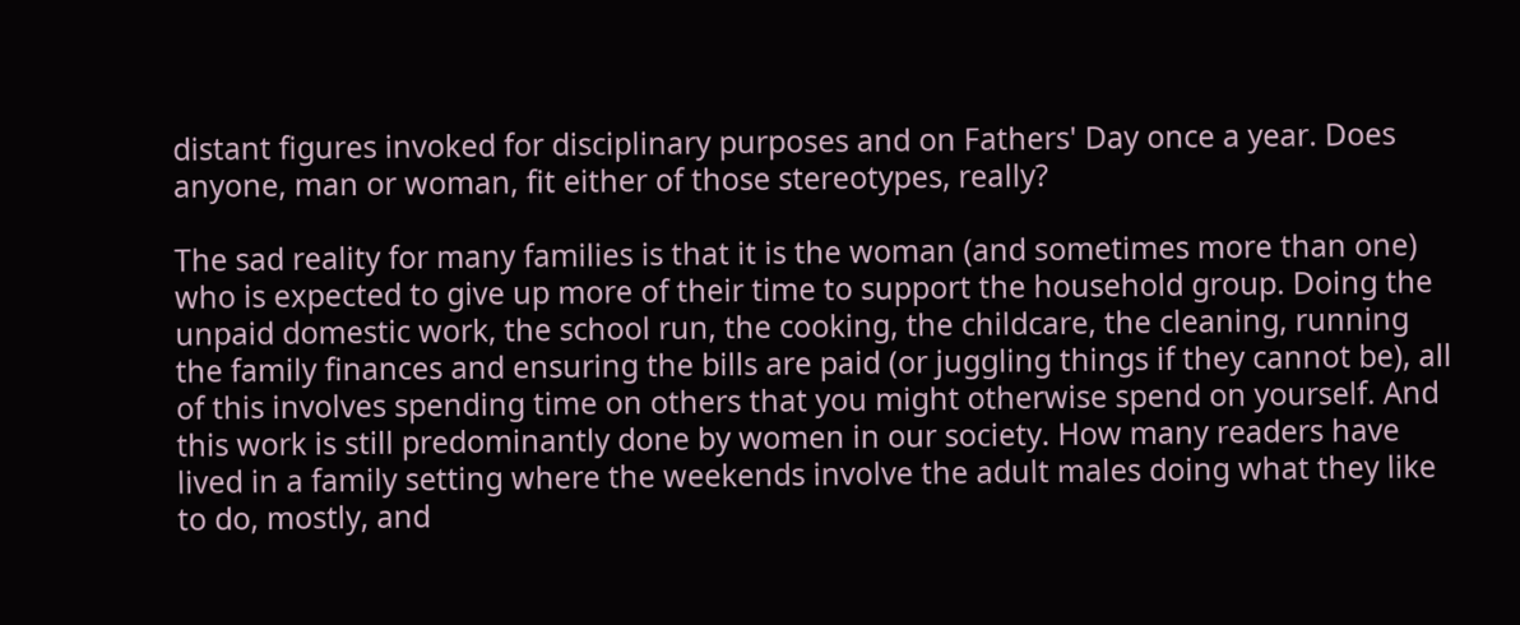distant figures invoked for disciplinary purposes and on Fathers' Day once a year. Does anyone, man or woman, fit either of those stereotypes, really?

The sad reality for many families is that it is the woman (and sometimes more than one) who is expected to give up more of their time to support the household group. Doing the unpaid domestic work, the school run, the cooking, the childcare, the cleaning, running the family finances and ensuring the bills are paid (or juggling things if they cannot be), all of this involves spending time on others that you might otherwise spend on yourself. And this work is still predominantly done by women in our society. How many readers have lived in a family setting where the weekends involve the adult males doing what they like to do, mostly, and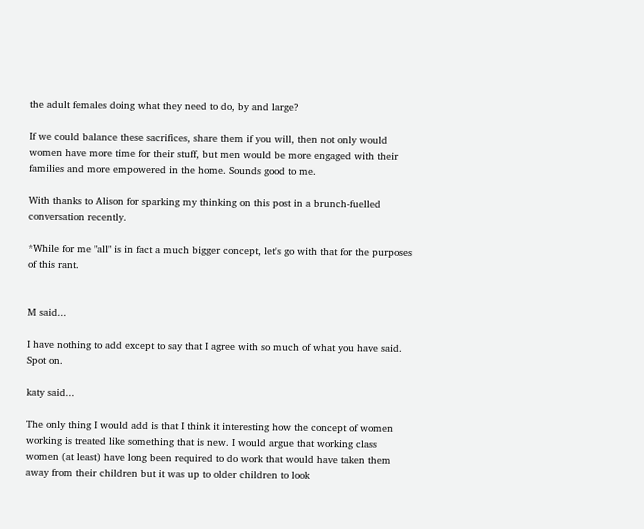the adult females doing what they need to do, by and large?

If we could balance these sacrifices, share them if you will, then not only would women have more time for their stuff, but men would be more engaged with their families and more empowered in the home. Sounds good to me.

With thanks to Alison for sparking my thinking on this post in a brunch-fuelled conversation recently.

*While for me "all" is in fact a much bigger concept, let's go with that for the purposes of this rant.


M said...

I have nothing to add except to say that I agree with so much of what you have said. Spot on.

katy said...

The only thing I would add is that I think it interesting how the concept of women working is treated like something that is new. I would argue that working class women (at least) have long been required to do work that would have taken them away from their children but it was up to older children to look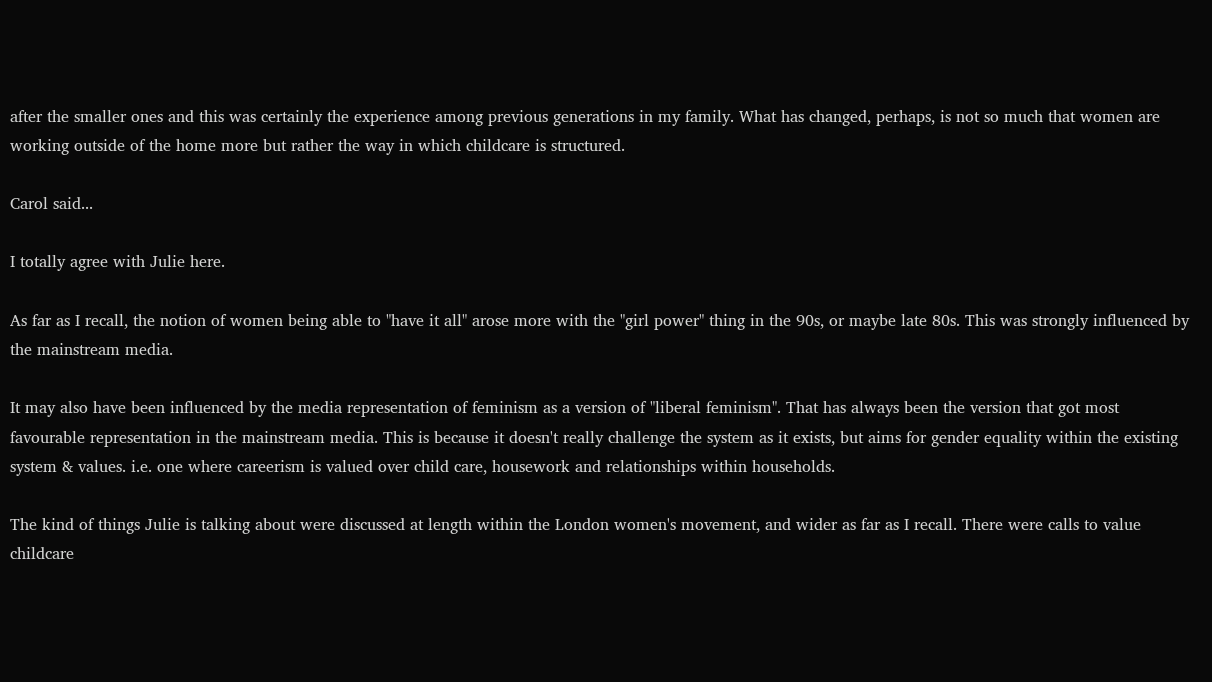after the smaller ones and this was certainly the experience among previous generations in my family. What has changed, perhaps, is not so much that women are working outside of the home more but rather the way in which childcare is structured.

Carol said...

I totally agree with Julie here.

As far as I recall, the notion of women being able to "have it all" arose more with the "girl power" thing in the 90s, or maybe late 80s. This was strongly influenced by the mainstream media.

It may also have been influenced by the media representation of feminism as a version of "liberal feminism". That has always been the version that got most favourable representation in the mainstream media. This is because it doesn't really challenge the system as it exists, but aims for gender equality within the existing system & values. i.e. one where careerism is valued over child care, housework and relationships within households.

The kind of things Julie is talking about were discussed at length within the London women's movement, and wider as far as I recall. There were calls to value childcare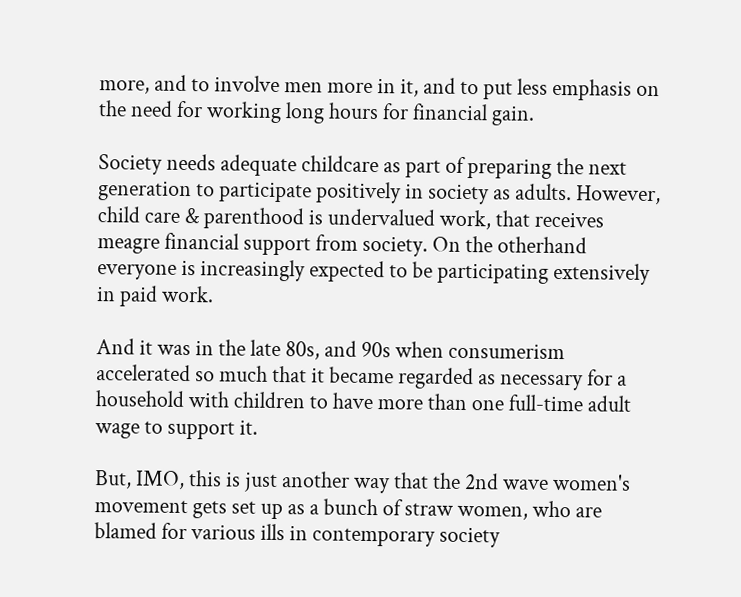more, and to involve men more in it, and to put less emphasis on the need for working long hours for financial gain.

Society needs adequate childcare as part of preparing the next generation to participate positively in society as adults. However, child care & parenthood is undervalued work, that receives meagre financial support from society. On the otherhand everyone is increasingly expected to be participating extensively in paid work.

And it was in the late 80s, and 90s when consumerism accelerated so much that it became regarded as necessary for a household with children to have more than one full-time adult wage to support it.

But, IMO, this is just another way that the 2nd wave women's movement gets set up as a bunch of straw women, who are blamed for various ills in contemporary society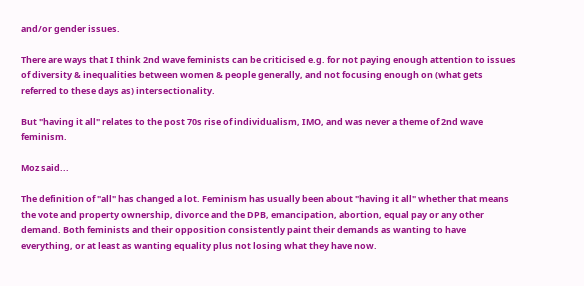and/or gender issues.

There are ways that I think 2nd wave feminists can be criticised e.g. for not paying enough attention to issues of diversity & inequalities between women & people generally, and not focusing enough on (what gets referred to these days as) intersectionality.

But "having it all" relates to the post 70s rise of individualism, IMO, and was never a theme of 2nd wave feminism.

Moz said...

The definition of "all" has changed a lot. Feminism has usually been about "having it all" whether that means the vote and property ownership, divorce and the DPB, emancipation, abortion, equal pay or any other demand. Both feminists and their opposition consistently paint their demands as wanting to have everything, or at least as wanting equality plus not losing what they have now.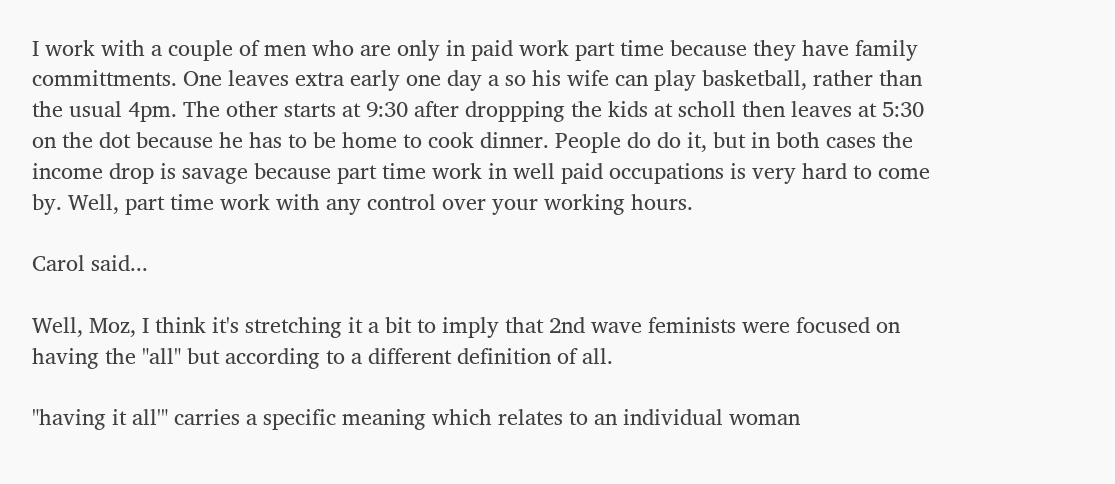I work with a couple of men who are only in paid work part time because they have family committments. One leaves extra early one day a so his wife can play basketball, rather than the usual 4pm. The other starts at 9:30 after droppping the kids at scholl then leaves at 5:30 on the dot because he has to be home to cook dinner. People do do it, but in both cases the income drop is savage because part time work in well paid occupations is very hard to come by. Well, part time work with any control over your working hours.

Carol said...

Well, Moz, I think it's stretching it a bit to imply that 2nd wave feminists were focused on having the "all" but according to a different definition of all.

"having it all'" carries a specific meaning which relates to an individual woman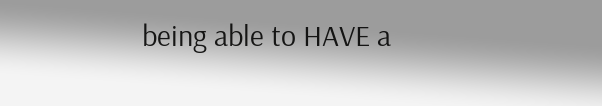being able to HAVE a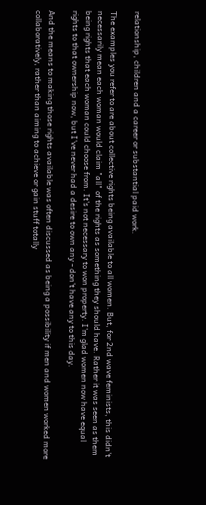relationship, children and a career or substantial paid work.

The examples you refer to are about collective rights being available to all women. But, for 2nd wave feminists, this didn't necessarily mean each woman would claim "all" of the rights as something they should have. Rather it was seen as them being rights that each woman could choose from. It's not necessary to won property. I'm glad women now have equal rights to that ownership now, but I've never had a desire to own any - don't have any to this day.

And the means to making those rights available was often discussed as being a possibility if men and women worked more collaboratively, rather than aiming to achieve or gain stuff totally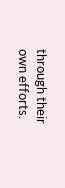through their own efforts.